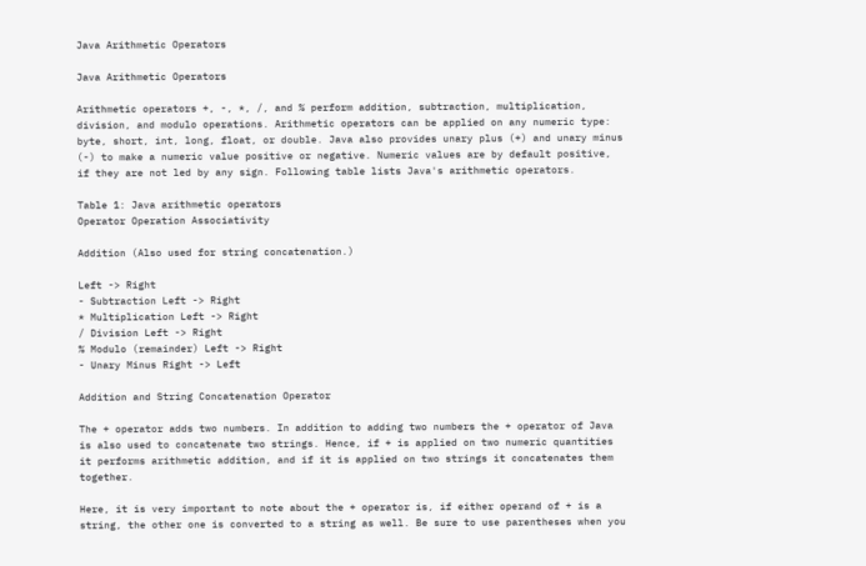Java Arithmetic Operators

Java Arithmetic Operators

Arithmetic operators +, -, *, /, and % perform addition, subtraction, multiplication, division, and modulo operations. Arithmetic operators can be applied on any numeric type: byte, short, int, long, float, or double. Java also provides unary plus (+) and unary minus (-) to make a numeric value positive or negative. Numeric values are by default positive, if they are not led by any sign. Following table lists Java's arithmetic operators.

Table 1: Java arithmetic operators
Operator Operation Associativity

Addition (Also used for string concatenation.)

Left -> Right
- Subtraction Left -> Right
* Multiplication Left -> Right
/ Division Left -> Right
% Modulo (remainder) Left -> Right
- Unary Minus Right -> Left

Addition and String Concatenation Operator

The + operator adds two numbers. In addition to adding two numbers the + operator of Java is also used to concatenate two strings. Hence, if + is applied on two numeric quantities it performs arithmetic addition, and if it is applied on two strings it concatenates them together.

Here, it is very important to note about the + operator is, if either operand of + is a string, the other one is converted to a string as well. Be sure to use parentheses when you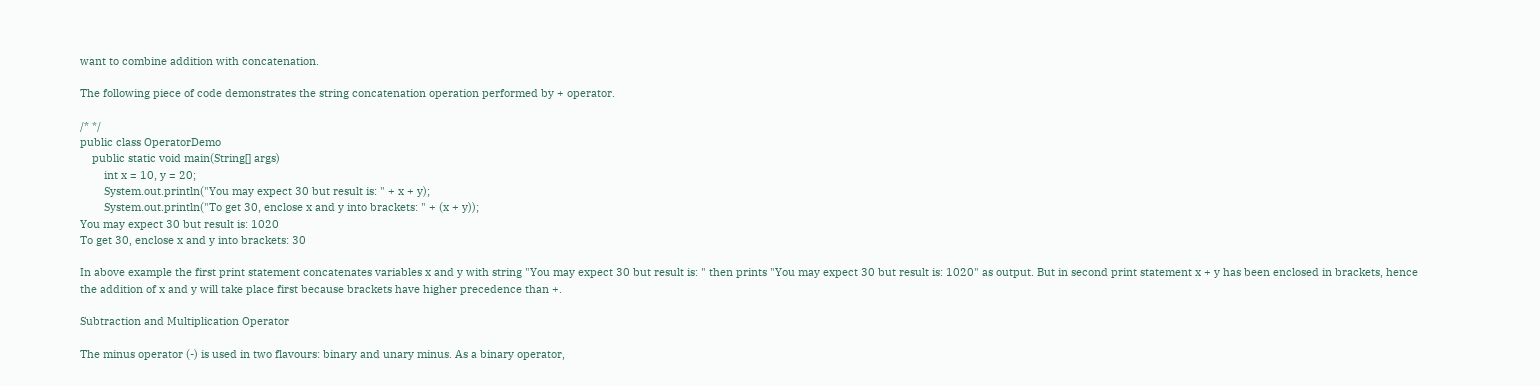want to combine addition with concatenation.

The following piece of code demonstrates the string concatenation operation performed by + operator.

/* */
public class OperatorDemo
    public static void main(String[] args)
        int x = 10, y = 20;
        System.out.println("You may expect 30 but result is: " + x + y);
        System.out.println("To get 30, enclose x and y into brackets: " + (x + y));
You may expect 30 but result is: 1020
To get 30, enclose x and y into brackets: 30

In above example the first print statement concatenates variables x and y with string "You may expect 30 but result is: " then prints "You may expect 30 but result is: 1020" as output. But in second print statement x + y has been enclosed in brackets, hence the addition of x and y will take place first because brackets have higher precedence than +.

Subtraction and Multiplication Operator

The minus operator (-) is used in two flavours: binary and unary minus. As a binary operator,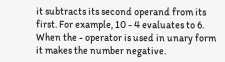it subtracts its second operand from its first. For example, 10 - 4 evaluates to 6. When the - operator is used in unary form it makes the number negative.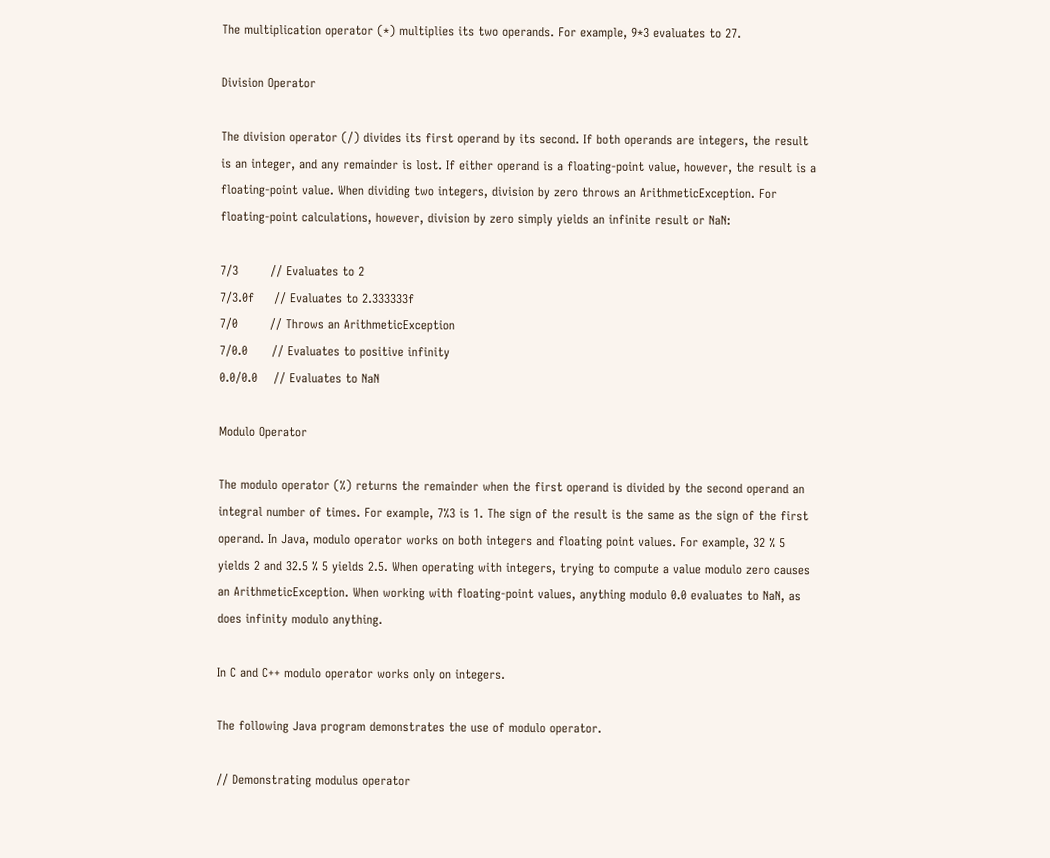The multiplication operator (*) multiplies its two operands. For example, 9*3 evaluates to 27.

Division Operator

The division operator (/) divides its first operand by its second. If both operands are integers, the result is an integer, and any remainder is lost. If either operand is a floating-point value, however, the result is a floating-point value. When dividing two integers, division by zero throws an ArithmeticException. For floating-point calculations, however, division by zero simply yields an infinite result or NaN:

7/3        // Evaluates to 2
7/3.0f     // Evaluates to 2.333333f
7/0        // Throws an ArithmeticException
7/0.0      // Evaluates to positive infinity
0.0/0.0    // Evaluates to NaN

Modulo Operator

The modulo operator (%) returns the remainder when the first operand is divided by the second operand an integral number of times. For example, 7%3 is 1. The sign of the result is the same as the sign of the first operand. In Java, modulo operator works on both integers and floating point values. For example, 32 % 5 yields 2 and 32.5 % 5 yields 2.5. When operating with integers, trying to compute a value modulo zero causes an ArithmeticException. When working with floating-point values, anything modulo 0.0 evaluates to NaN, as does infinity modulo anything.

In C and C++ modulo operator works only on integers.

The following Java program demonstrates the use of modulo operator.

// Demonstrating modulus operator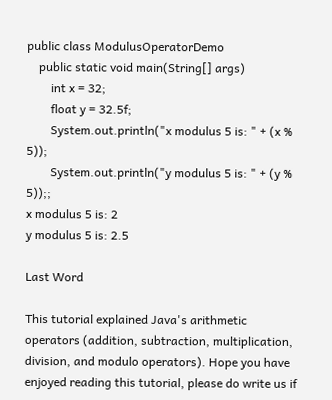public class ModulusOperatorDemo
    public static void main(String[] args)
        int x = 32;
        float y = 32.5f;
        System.out.println("x modulus 5 is: " + (x % 5));
        System.out.println("y modulus 5 is: " + (y % 5));;
x modulus 5 is: 2
y modulus 5 is: 2.5

Last Word

This tutorial explained Java's arithmetic operators (addition, subtraction, multiplication, division, and modulo operators). Hope you have enjoyed reading this tutorial, please do write us if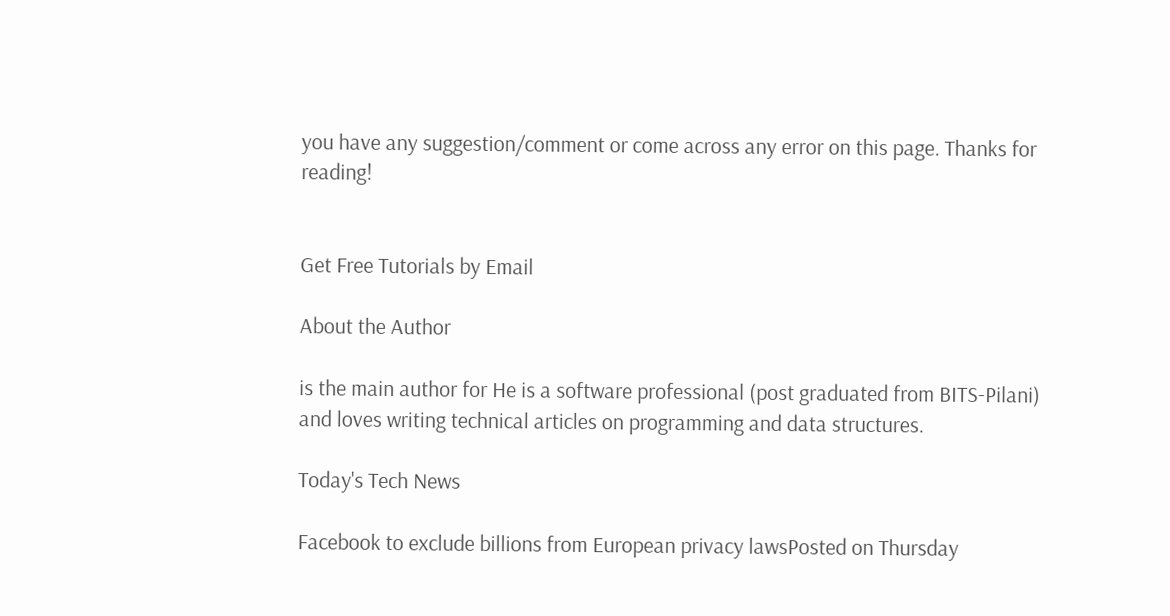you have any suggestion/comment or come across any error on this page. Thanks for reading!


Get Free Tutorials by Email

About the Author

is the main author for He is a software professional (post graduated from BITS-Pilani) and loves writing technical articles on programming and data structures.

Today's Tech News

Facebook to exclude billions from European privacy lawsPosted on Thursday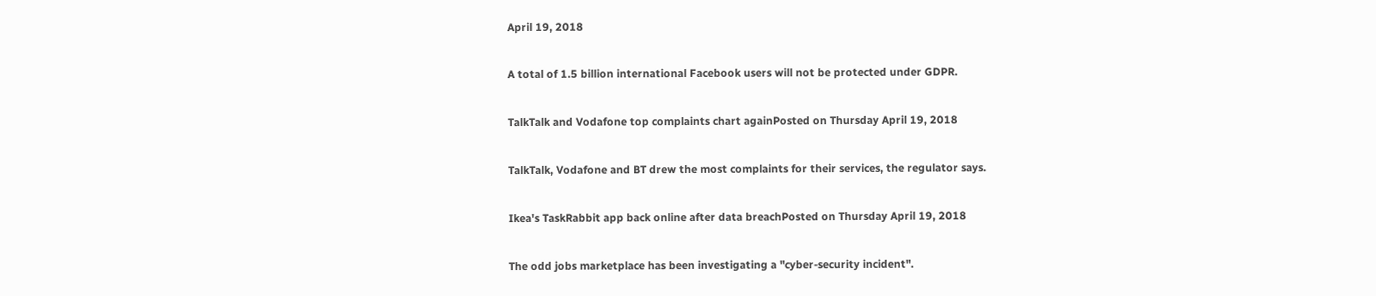April 19, 2018

A total of 1.5 billion international Facebook users will not be protected under GDPR.

TalkTalk and Vodafone top complaints chart againPosted on Thursday April 19, 2018

TalkTalk, Vodafone and BT drew the most complaints for their services, the regulator says.

Ikea's TaskRabbit app back online after data breachPosted on Thursday April 19, 2018

The odd jobs marketplace has been investigating a "cyber-security incident".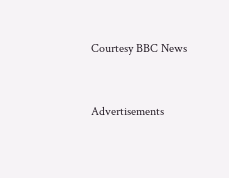Courtesy BBC News


Advertisements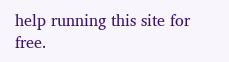help running this site for free.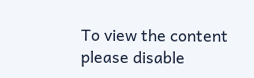To view the content please disable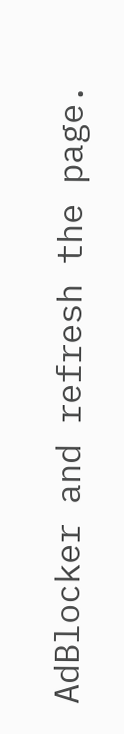AdBlocker and refresh the page.